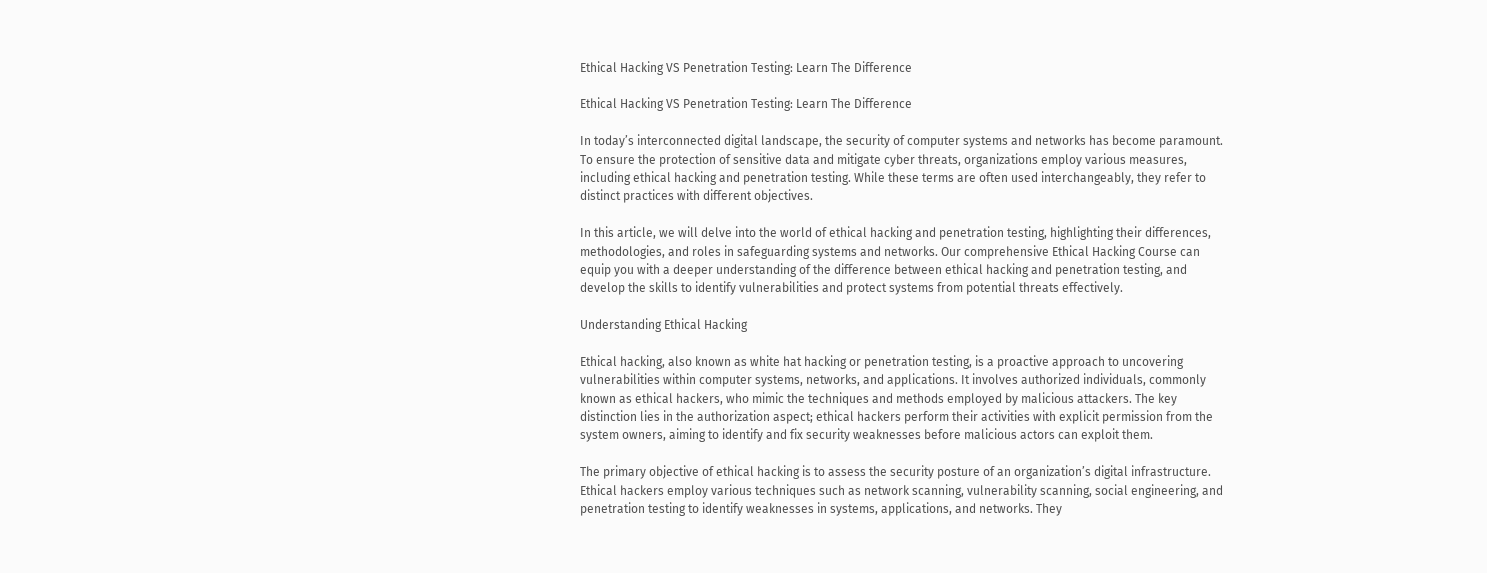Ethical Hacking VS Penetration Testing: Learn The Difference

Ethical Hacking VS Penetration Testing: Learn The Difference

In today’s interconnected digital landscape, the security of computer systems and networks has become paramount. To ensure the protection of sensitive data and mitigate cyber threats, organizations employ various measures, including ethical hacking and penetration testing. While these terms are often used interchangeably, they refer to distinct practices with different objectives.

In this article, we will delve into the world of ethical hacking and penetration testing, highlighting their differences, methodologies, and roles in safeguarding systems and networks. Our comprehensive Ethical Hacking Course can equip you with a deeper understanding of the difference between ethical hacking and penetration testing, and develop the skills to identify vulnerabilities and protect systems from potential threats effectively.

Understanding Ethical Hacking

Ethical hacking, also known as white hat hacking or penetration testing, is a proactive approach to uncovering vulnerabilities within computer systems, networks, and applications. It involves authorized individuals, commonly known as ethical hackers, who mimic the techniques and methods employed by malicious attackers. The key distinction lies in the authorization aspect; ethical hackers perform their activities with explicit permission from the system owners, aiming to identify and fix security weaknesses before malicious actors can exploit them.

The primary objective of ethical hacking is to assess the security posture of an organization’s digital infrastructure. Ethical hackers employ various techniques such as network scanning, vulnerability scanning, social engineering, and penetration testing to identify weaknesses in systems, applications, and networks. They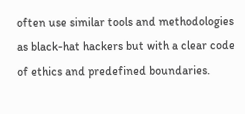often use similar tools and methodologies as black-hat hackers but with a clear code of ethics and predefined boundaries.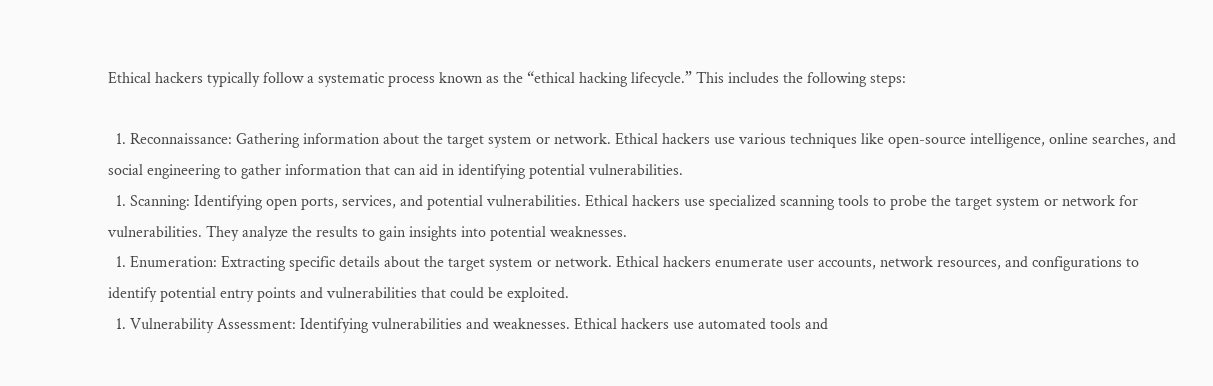Ethical hackers typically follow a systematic process known as the “ethical hacking lifecycle.” This includes the following steps:

  1. Reconnaissance: Gathering information about the target system or network. Ethical hackers use various techniques like open-source intelligence, online searches, and social engineering to gather information that can aid in identifying potential vulnerabilities.
  1. Scanning: Identifying open ports, services, and potential vulnerabilities. Ethical hackers use specialized scanning tools to probe the target system or network for vulnerabilities. They analyze the results to gain insights into potential weaknesses.
  1. Enumeration: Extracting specific details about the target system or network. Ethical hackers enumerate user accounts, network resources, and configurations to identify potential entry points and vulnerabilities that could be exploited.
  1. Vulnerability Assessment: Identifying vulnerabilities and weaknesses. Ethical hackers use automated tools and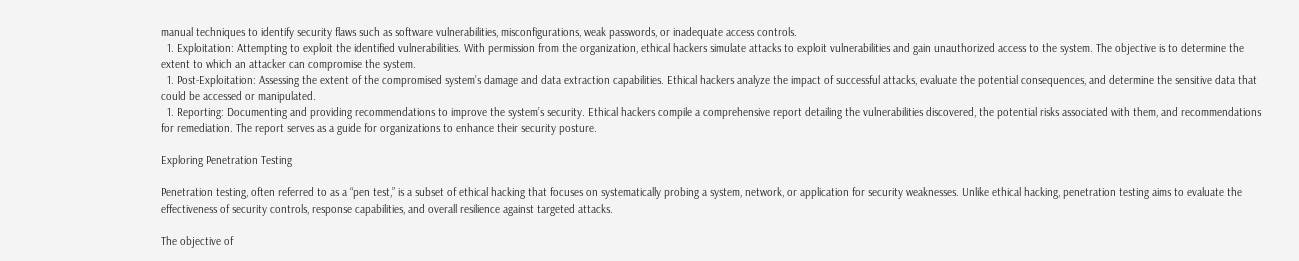manual techniques to identify security flaws such as software vulnerabilities, misconfigurations, weak passwords, or inadequate access controls.
  1. Exploitation: Attempting to exploit the identified vulnerabilities. With permission from the organization, ethical hackers simulate attacks to exploit vulnerabilities and gain unauthorized access to the system. The objective is to determine the extent to which an attacker can compromise the system.
  1. Post-Exploitation: Assessing the extent of the compromised system’s damage and data extraction capabilities. Ethical hackers analyze the impact of successful attacks, evaluate the potential consequences, and determine the sensitive data that could be accessed or manipulated.
  1. Reporting: Documenting and providing recommendations to improve the system’s security. Ethical hackers compile a comprehensive report detailing the vulnerabilities discovered, the potential risks associated with them, and recommendations for remediation. The report serves as a guide for organizations to enhance their security posture.

Exploring Penetration Testing

Penetration testing, often referred to as a “pen test,” is a subset of ethical hacking that focuses on systematically probing a system, network, or application for security weaknesses. Unlike ethical hacking, penetration testing aims to evaluate the effectiveness of security controls, response capabilities, and overall resilience against targeted attacks.

The objective of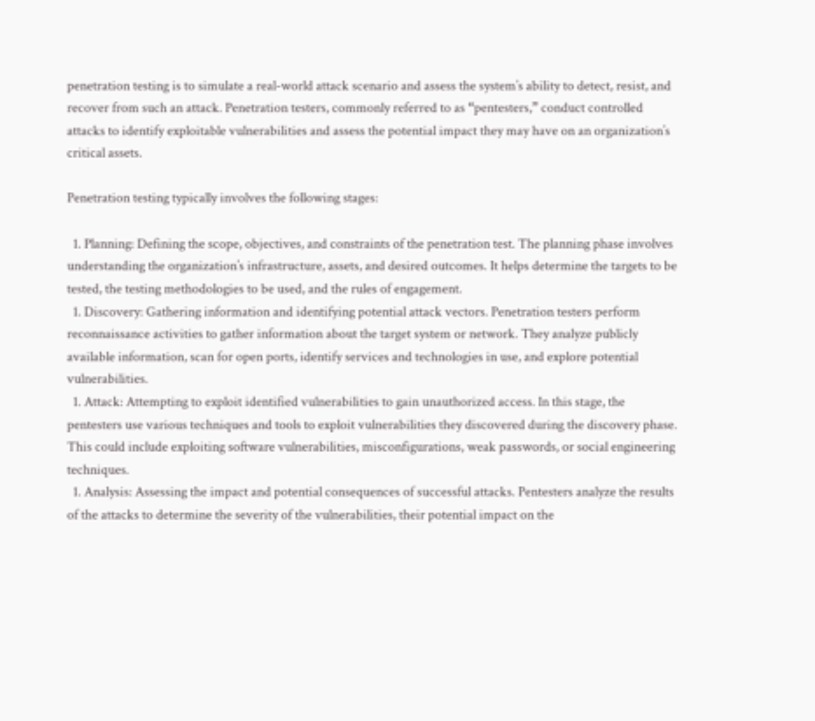penetration testing is to simulate a real-world attack scenario and assess the system’s ability to detect, resist, and recover from such an attack. Penetration testers, commonly referred to as “pentesters,” conduct controlled attacks to identify exploitable vulnerabilities and assess the potential impact they may have on an organization’s critical assets.

Penetration testing typically involves the following stages:

  1. Planning: Defining the scope, objectives, and constraints of the penetration test. The planning phase involves understanding the organization’s infrastructure, assets, and desired outcomes. It helps determine the targets to be tested, the testing methodologies to be used, and the rules of engagement.
  1. Discovery: Gathering information and identifying potential attack vectors. Penetration testers perform reconnaissance activities to gather information about the target system or network. They analyze publicly available information, scan for open ports, identify services and technologies in use, and explore potential vulnerabilities.
  1. Attack: Attempting to exploit identified vulnerabilities to gain unauthorized access. In this stage, the pentesters use various techniques and tools to exploit vulnerabilities they discovered during the discovery phase. This could include exploiting software vulnerabilities, misconfigurations, weak passwords, or social engineering techniques.
  1. Analysis: Assessing the impact and potential consequences of successful attacks. Pentesters analyze the results of the attacks to determine the severity of the vulnerabilities, their potential impact on the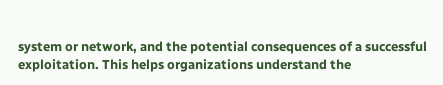system or network, and the potential consequences of a successful exploitation. This helps organizations understand the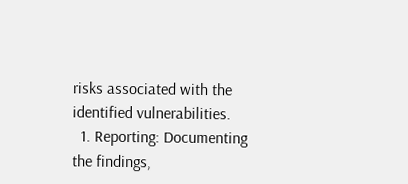risks associated with the identified vulnerabilities.
  1. Reporting: Documenting the findings,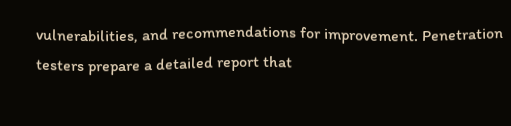vulnerabilities, and recommendations for improvement. Penetration testers prepare a detailed report that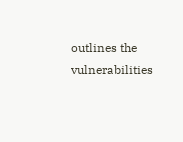outlines the vulnerabilities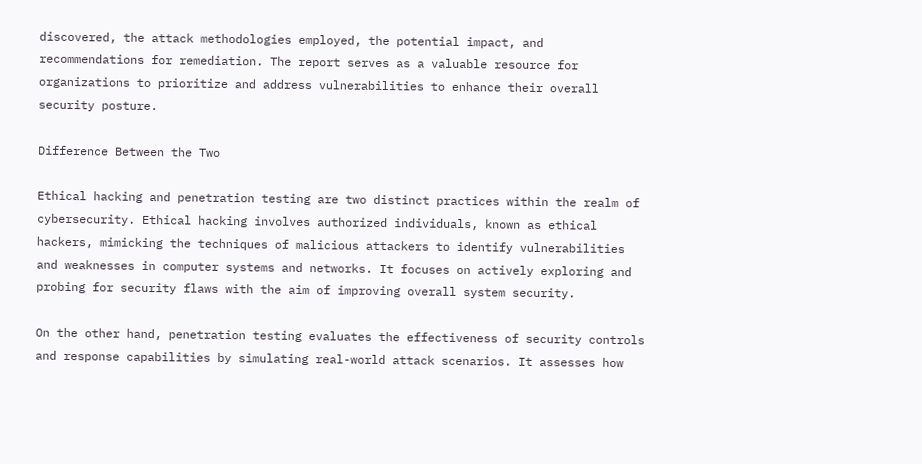discovered, the attack methodologies employed, the potential impact, and recommendations for remediation. The report serves as a valuable resource for organizations to prioritize and address vulnerabilities to enhance their overall security posture.

Difference Between the Two

Ethical hacking and penetration testing are two distinct practices within the realm of cybersecurity. Ethical hacking involves authorized individuals, known as ethical hackers, mimicking the techniques of malicious attackers to identify vulnerabilities and weaknesses in computer systems and networks. It focuses on actively exploring and probing for security flaws with the aim of improving overall system security.

On the other hand, penetration testing evaluates the effectiveness of security controls and response capabilities by simulating real-world attack scenarios. It assesses how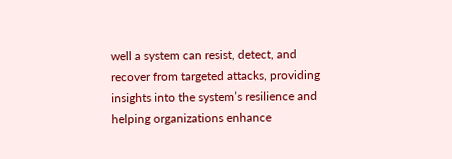well a system can resist, detect, and recover from targeted attacks, providing insights into the system’s resilience and helping organizations enhance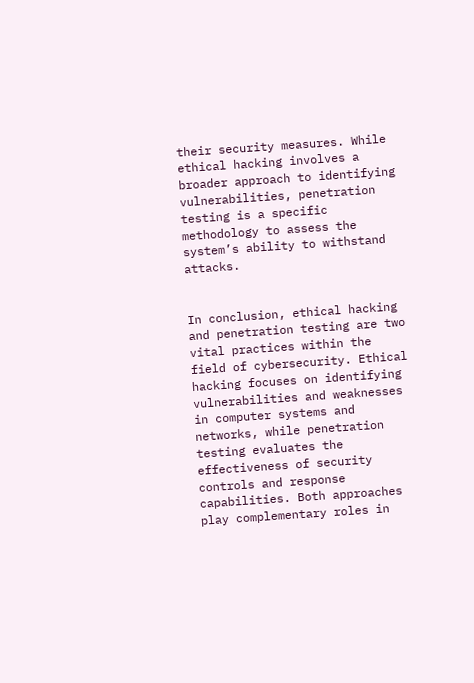their security measures. While ethical hacking involves a broader approach to identifying vulnerabilities, penetration testing is a specific methodology to assess the system’s ability to withstand attacks.


In conclusion, ethical hacking and penetration testing are two vital practices within the field of cybersecurity. Ethical hacking focuses on identifying vulnerabilities and weaknesses in computer systems and networks, while penetration testing evaluates the effectiveness of security controls and response capabilities. Both approaches play complementary roles in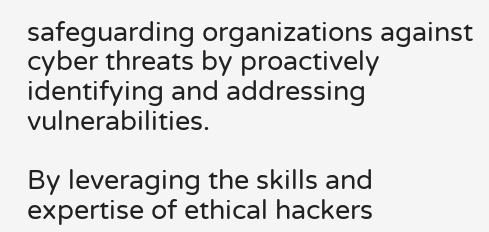safeguarding organizations against cyber threats by proactively identifying and addressing vulnerabilities.

By leveraging the skills and expertise of ethical hackers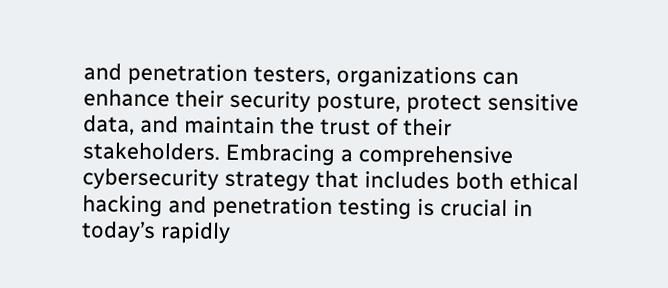and penetration testers, organizations can enhance their security posture, protect sensitive data, and maintain the trust of their stakeholders. Embracing a comprehensive cybersecurity strategy that includes both ethical hacking and penetration testing is crucial in today’s rapidly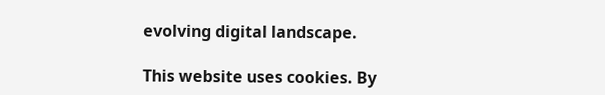evolving digital landscape.

This website uses cookies. By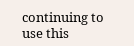continuing to use this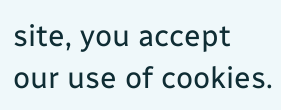site, you accept our use of cookies.